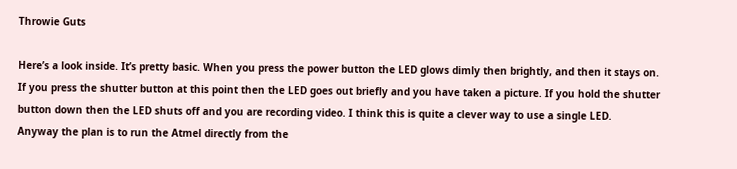Throwie Guts

Here’s a look inside. It’s pretty basic. When you press the power button the LED glows dimly then brightly, and then it stays on. If you press the shutter button at this point then the LED goes out briefly and you have taken a picture. If you hold the shutter button down then the LED shuts off and you are recording video. I think this is quite a clever way to use a single LED.
Anyway the plan is to run the Atmel directly from the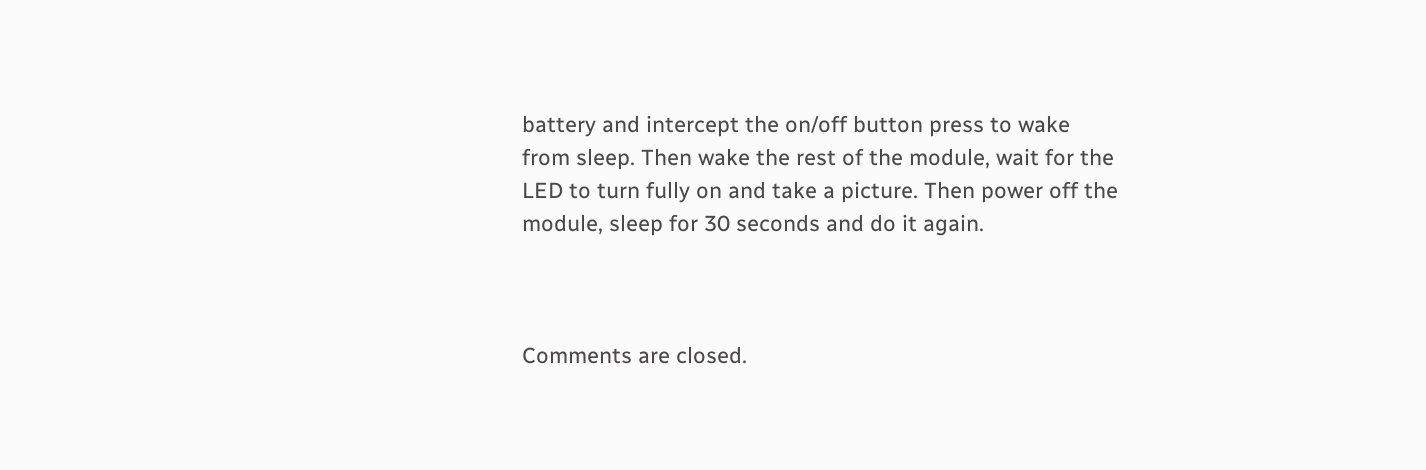battery and intercept the on/off button press to wake from sleep. Then wake the rest of the module, wait for the LED to turn fully on and take a picture. Then power off the module, sleep for 30 seconds and do it again.



Comments are closed.